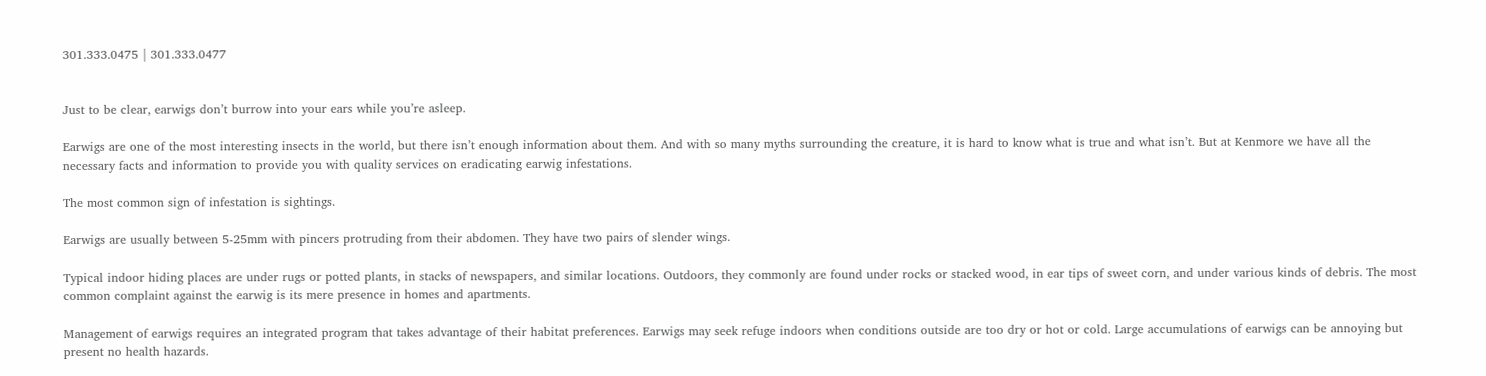301.333.0475 | 301.333.0477


Just to be clear, earwigs don’t burrow into your ears while you’re asleep.

Earwigs are one of the most interesting insects in the world, but there isn’t enough information about them. And with so many myths surrounding the creature, it is hard to know what is true and what isn’t. But at Kenmore we have all the necessary facts and information to provide you with quality services on eradicating earwig infestations.

The most common sign of infestation is sightings.

Earwigs are usually between 5-25mm with pincers protruding from their abdomen. They have two pairs of slender wings.

Typical indoor hiding places are under rugs or potted plants, in stacks of newspapers, and similar locations. Outdoors, they commonly are found under rocks or stacked wood, in ear tips of sweet corn, and under various kinds of debris. The most common complaint against the earwig is its mere presence in homes and apartments.

Management of earwigs requires an integrated program that takes advantage of their habitat preferences. Earwigs may seek refuge indoors when conditions outside are too dry or hot or cold. Large accumulations of earwigs can be annoying but present no health hazards.